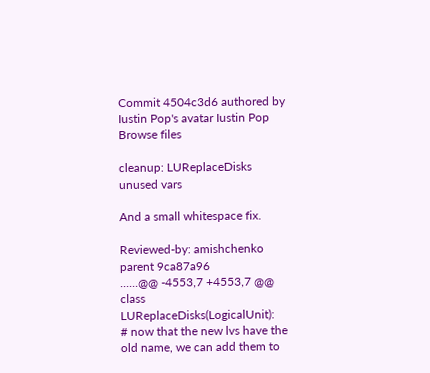Commit 4504c3d6 authored by Iustin Pop's avatar Iustin Pop
Browse files

cleanup: LUReplaceDisks unused vars

And a small whitespace fix.

Reviewed-by: amishchenko
parent 9ca87a96
......@@ -4553,7 +4553,7 @@ class LUReplaceDisks(LogicalUnit):
# now that the new lvs have the old name, we can add them to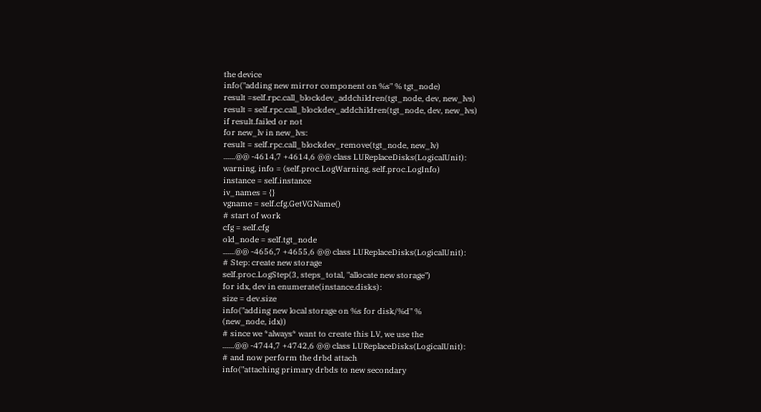the device
info("adding new mirror component on %s" % tgt_node)
result =self.rpc.call_blockdev_addchildren(tgt_node, dev, new_lvs)
result = self.rpc.call_blockdev_addchildren(tgt_node, dev, new_lvs)
if result.failed or not
for new_lv in new_lvs:
result = self.rpc.call_blockdev_remove(tgt_node, new_lv)
......@@ -4614,7 +4614,6 @@ class LUReplaceDisks(LogicalUnit):
warning, info = (self.proc.LogWarning, self.proc.LogInfo)
instance = self.instance
iv_names = {}
vgname = self.cfg.GetVGName()
# start of work
cfg = self.cfg
old_node = self.tgt_node
......@@ -4656,7 +4655,6 @@ class LUReplaceDisks(LogicalUnit):
# Step: create new storage
self.proc.LogStep(3, steps_total, "allocate new storage")
for idx, dev in enumerate(instance.disks):
size = dev.size
info("adding new local storage on %s for disk/%d" %
(new_node, idx))
# since we *always* want to create this LV, we use the
......@@ -4744,7 +4742,6 @@ class LUReplaceDisks(LogicalUnit):
# and now perform the drbd attach
info("attaching primary drbds to new secondary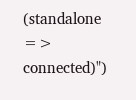(standalone => connected)")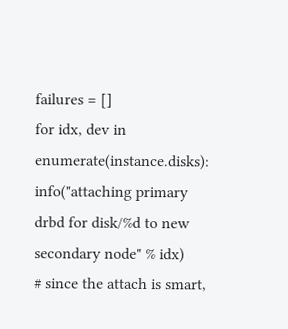failures = []
for idx, dev in enumerate(instance.disks):
info("attaching primary drbd for disk/%d to new secondary node" % idx)
# since the attach is smart,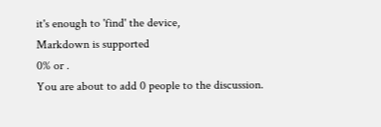it's enough to 'find' the device,
Markdown is supported
0% or .
You are about to add 0 people to the discussion.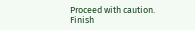Proceed with caution.
Finish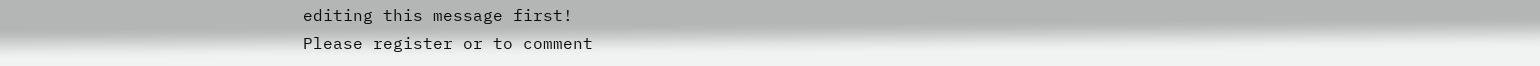editing this message first!
Please register or to comment